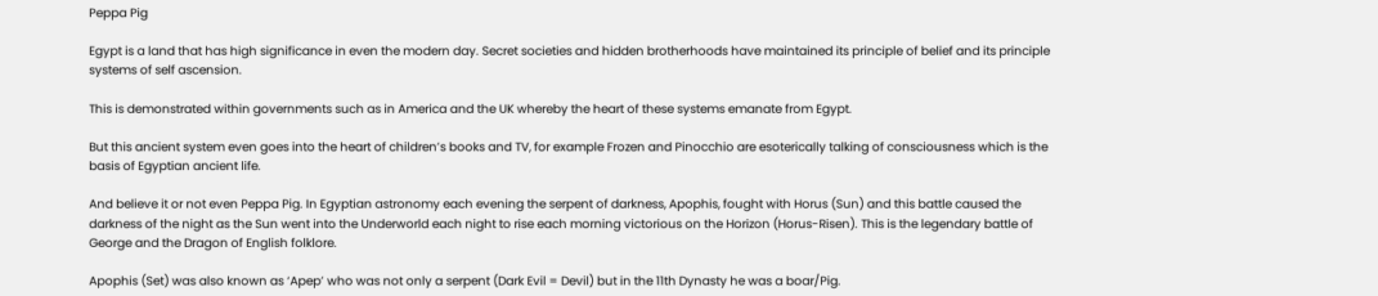Peppa Pig

Egypt is a land that has high significance in even the modern day. Secret societies and hidden brotherhoods have maintained its principle of belief and its principle systems of self ascension.

This is demonstrated within governments such as in America and the UK whereby the heart of these systems emanate from Egypt.

But this ancient system even goes into the heart of children’s books and TV, for example Frozen and Pinocchio are esoterically talking of consciousness which is the basis of Egyptian ancient life.

And believe it or not even Peppa Pig. In Egyptian astronomy each evening the serpent of darkness, Apophis, fought with Horus (Sun) and this battle caused the darkness of the night as the Sun went into the Underworld each night to rise each morning victorious on the Horizon (Horus-Risen). This is the legendary battle of George and the Dragon of English folklore.

Apophis (Set) was also known as ‘Apep’ who was not only a serpent (Dark Evil = Devil) but in the 11th Dynasty he was a boar/Pig.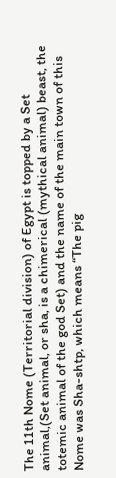The 11th Nome (Territorial division) of Egypt is topped by a Set animal,(Set animal, or sha, is a chimerical (mythical animal) beast, the totemic animal of the god Set) and the name of the main town of this Nome was Sha-shtp, which means “The pig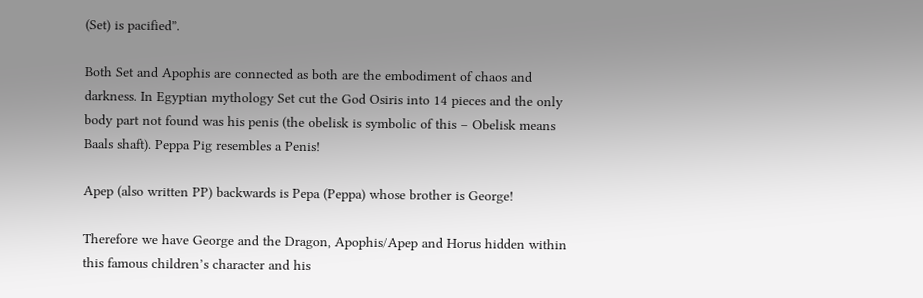(Set) is pacified”.

Both Set and Apophis are connected as both are the embodiment of chaos and darkness. In Egyptian mythology Set cut the God Osiris into 14 pieces and the only body part not found was his penis (the obelisk is symbolic of this – Obelisk means Baals shaft). Peppa Pig resembles a Penis!

Apep (also written PP) backwards is Pepa (Peppa) whose brother is George!

Therefore we have George and the Dragon, Apophis/Apep and Horus hidden within this famous children’s character and his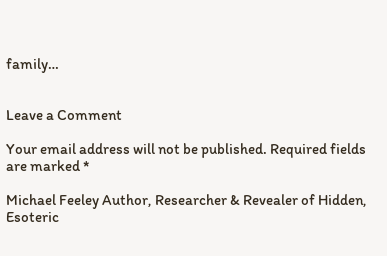family…


Leave a Comment

Your email address will not be published. Required fields are marked *

Michael Feeley Author, Researcher & Revealer of Hidden, Esoteric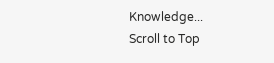Knowledge...
Scroll to Top